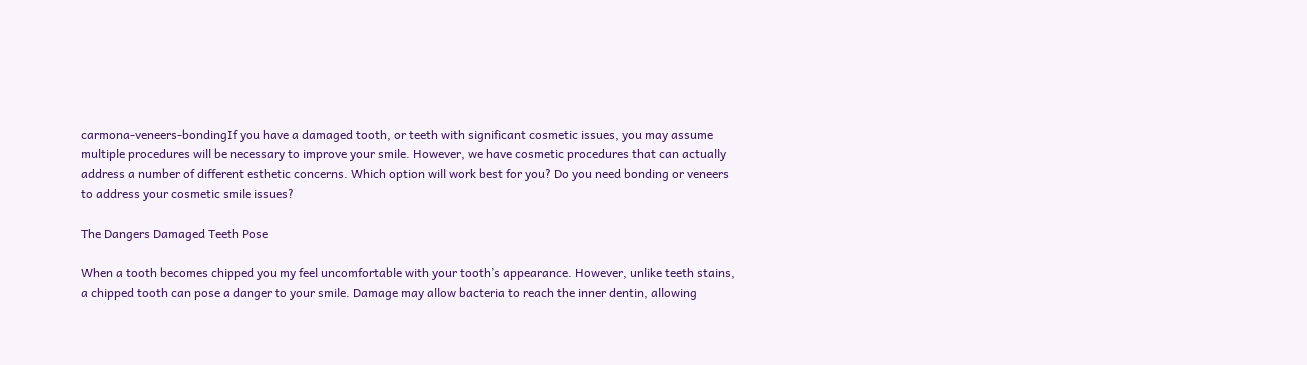carmona-veneers-bondingIf you have a damaged tooth, or teeth with significant cosmetic issues, you may assume multiple procedures will be necessary to improve your smile. However, we have cosmetic procedures that can actually address a number of different esthetic concerns. Which option will work best for you? Do you need bonding or veneers to address your cosmetic smile issues?

The Dangers Damaged Teeth Pose

When a tooth becomes chipped you my feel uncomfortable with your tooth’s appearance. However, unlike teeth stains, a chipped tooth can pose a danger to your smile. Damage may allow bacteria to reach the inner dentin, allowing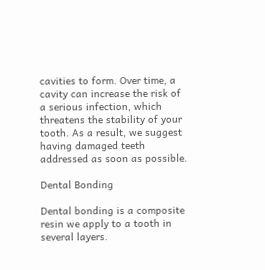cavities to form. Over time, a cavity can increase the risk of a serious infection, which threatens the stability of your tooth. As a result, we suggest having damaged teeth addressed as soon as possible.

Dental Bonding

Dental bonding is a composite resin we apply to a tooth in several layers.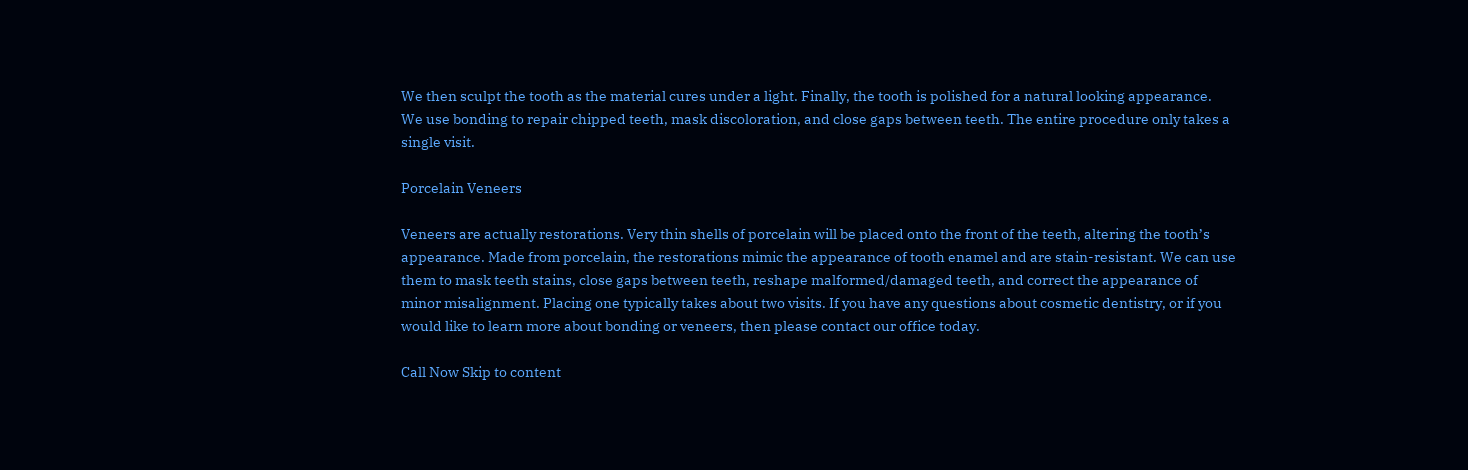We then sculpt the tooth as the material cures under a light. Finally, the tooth is polished for a natural looking appearance. We use bonding to repair chipped teeth, mask discoloration, and close gaps between teeth. The entire procedure only takes a single visit.

Porcelain Veneers

Veneers are actually restorations. Very thin shells of porcelain will be placed onto the front of the teeth, altering the tooth’s appearance. Made from porcelain, the restorations mimic the appearance of tooth enamel and are stain-resistant. We can use them to mask teeth stains, close gaps between teeth, reshape malformed/damaged teeth, and correct the appearance of minor misalignment. Placing one typically takes about two visits. If you have any questions about cosmetic dentistry, or if you would like to learn more about bonding or veneers, then please contact our office today.

Call Now Skip to content